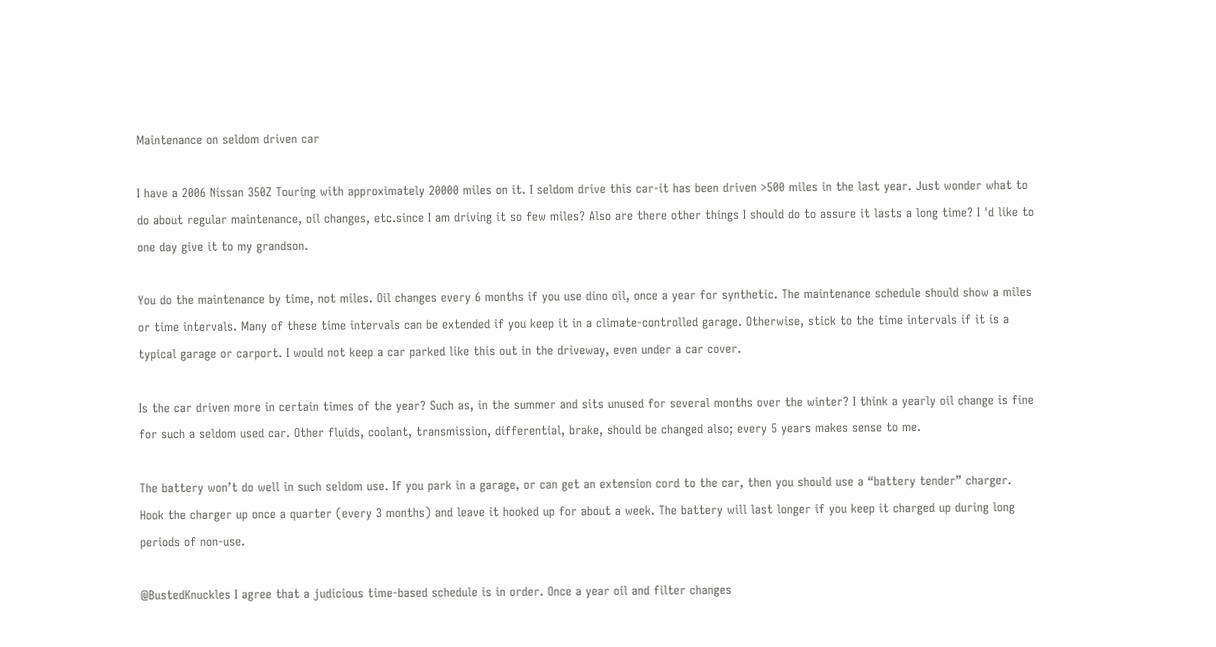Maintenance on seldom driven car

I have a 2006 Nissan 350Z Touring with approximately 20000 miles on it. I seldom drive this car-it has been driven >500 miles in the last year. Just wonder what to do about regular maintenance, oil changes, etc.since I am driving it so few miles? Also are there other things I should do to assure it lasts a long time? I 'd like to one day give it to my grandson.

You do the maintenance by time, not miles. Oil changes every 6 months if you use dino oil, once a year for synthetic. The maintenance schedule should show a miles or time intervals. Many of these time intervals can be extended if you keep it in a climate-controlled garage. Otherwise, stick to the time intervals if it is a typical garage or carport. I would not keep a car parked like this out in the driveway, even under a car cover.

Is the car driven more in certain times of the year? Such as, in the summer and sits unused for several months over the winter? I think a yearly oil change is fine for such a seldom used car. Other fluids, coolant, transmission, differential, brake, should be changed also; every 5 years makes sense to me.

The battery won’t do well in such seldom use. If you park in a garage, or can get an extension cord to the car, then you should use a “battery tender” charger. Hook the charger up once a quarter (every 3 months) and leave it hooked up for about a week. The battery will last longer if you keep it charged up during long periods of non-use.

@BustedKnuckles I agree that a judicious time-based schedule is in order. Once a year oil and filter changes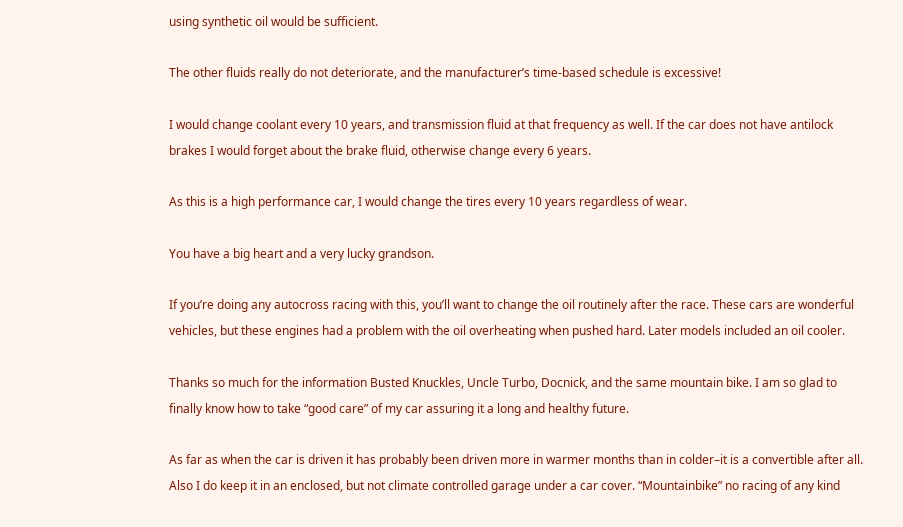using synthetic oil would be sufficient.

The other fluids really do not deteriorate, and the manufacturer’s time-based schedule is excessive!

I would change coolant every 10 years, and transmission fluid at that frequency as well. If the car does not have antilock brakes I would forget about the brake fluid, otherwise change every 6 years.

As this is a high performance car, I would change the tires every 10 years regardless of wear.

You have a big heart and a very lucky grandson.

If you’re doing any autocross racing with this, you’ll want to change the oil routinely after the race. These cars are wonderful vehicles, but these engines had a problem with the oil overheating when pushed hard. Later models included an oil cooler.

Thanks so much for the information Busted Knuckles, Uncle Turbo, Docnick, and the same mountain bike. I am so glad to finally know how to take “good care” of my car assuring it a long and healthy future.

As far as when the car is driven it has probably been driven more in warmer months than in colder–it is a convertible after all. Also I do keep it in an enclosed, but not climate controlled garage under a car cover. “Mountainbike” no racing of any kind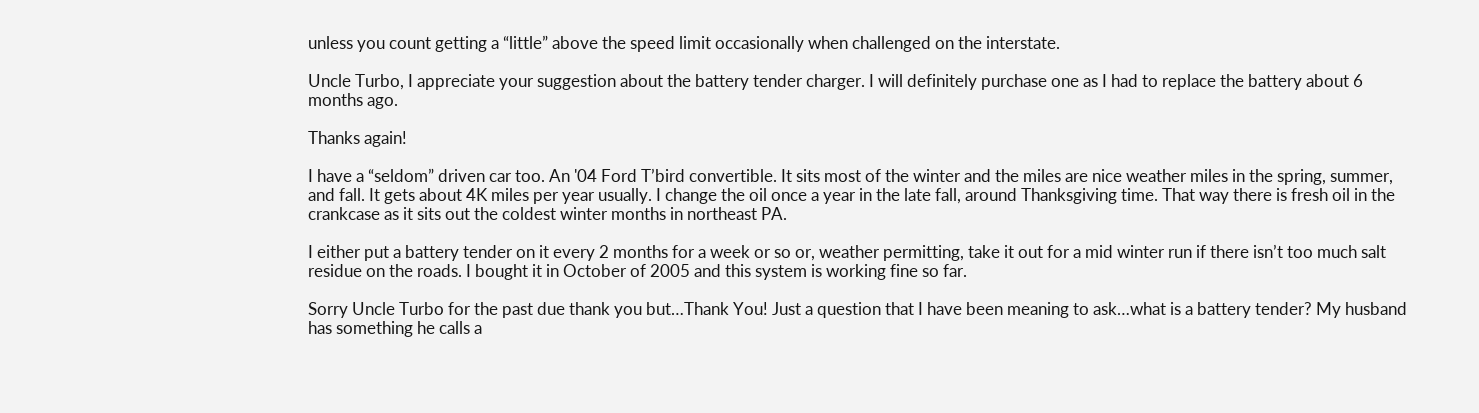unless you count getting a “little” above the speed limit occasionally when challenged on the interstate.

Uncle Turbo, I appreciate your suggestion about the battery tender charger. I will definitely purchase one as I had to replace the battery about 6 months ago.

Thanks again!

I have a “seldom” driven car too. An '04 Ford T’bird convertible. It sits most of the winter and the miles are nice weather miles in the spring, summer, and fall. It gets about 4K miles per year usually. I change the oil once a year in the late fall, around Thanksgiving time. That way there is fresh oil in the crankcase as it sits out the coldest winter months in northeast PA.

I either put a battery tender on it every 2 months for a week or so or, weather permitting, take it out for a mid winter run if there isn’t too much salt residue on the roads. I bought it in October of 2005 and this system is working fine so far.

Sorry Uncle Turbo for the past due thank you but…Thank You! Just a question that I have been meaning to ask…what is a battery tender? My husband has something he calls a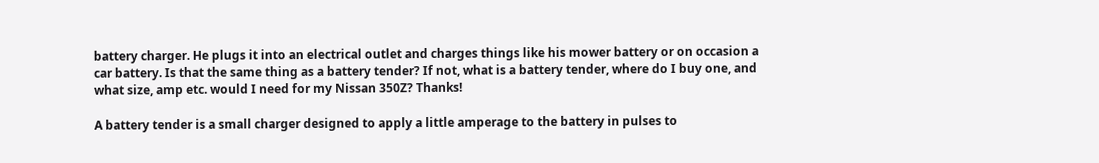battery charger. He plugs it into an electrical outlet and charges things like his mower battery or on occasion a car battery. Is that the same thing as a battery tender? If not, what is a battery tender, where do I buy one, and what size, amp etc. would I need for my Nissan 350Z? Thanks!

A battery tender is a small charger designed to apply a little amperage to the battery in pulses to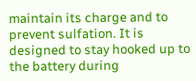maintain its charge and to prevent sulfation. It is designed to stay hooked up to the battery during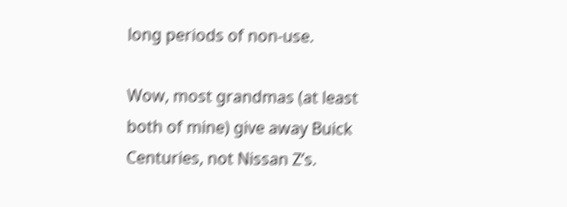long periods of non-use.

Wow, most grandmas (at least both of mine) give away Buick Centuries, not Nissan Z’s.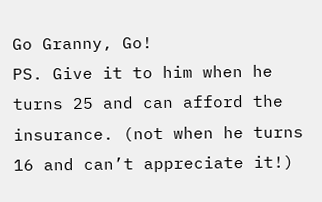Go Granny, Go!
PS. Give it to him when he turns 25 and can afford the insurance. (not when he turns 16 and can’t appreciate it!)